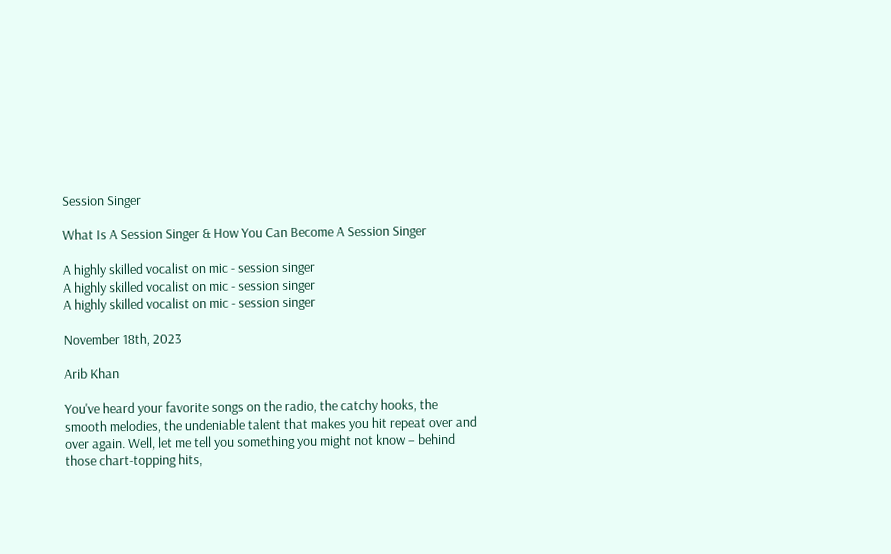Session Singer

What Is A Session Singer & How You Can Become A Session Singer

A highly skilled vocalist on mic - session singer
A highly skilled vocalist on mic - session singer
A highly skilled vocalist on mic - session singer

November 18th, 2023

Arib Khan

You've heard your favorite songs on the radio, the catchy hooks, the smooth melodies, the undeniable talent that makes you hit repeat over and over again. Well, let me tell you something you might not know – behind those chart-topping hits,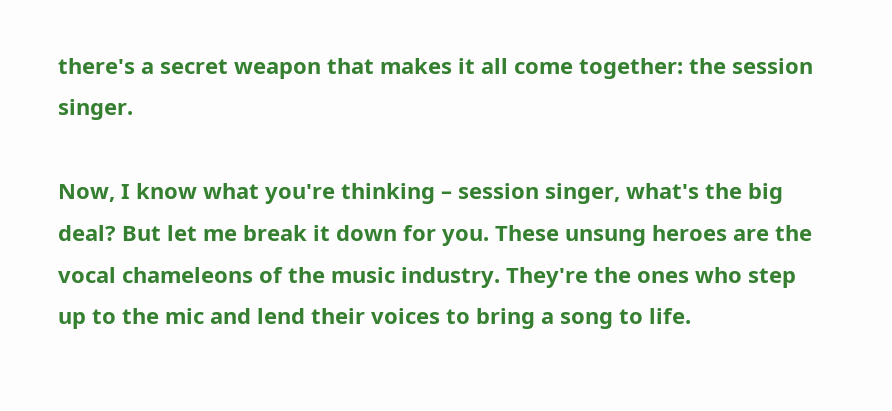there's a secret weapon that makes it all come together: the session singer.

Now, I know what you're thinking – session singer, what's the big deal? But let me break it down for you. These unsung heroes are the vocal chameleons of the music industry. They're the ones who step up to the mic and lend their voices to bring a song to life.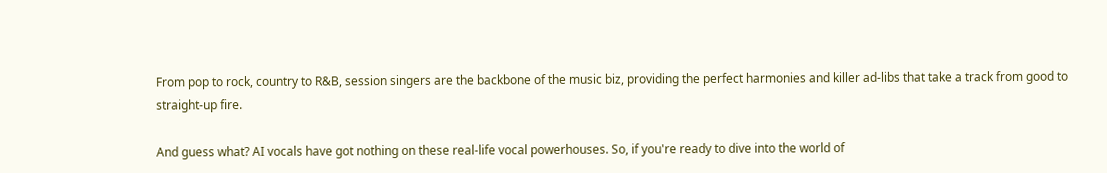From pop to rock, country to R&B, session singers are the backbone of the music biz, providing the perfect harmonies and killer ad-libs that take a track from good to straight-up fire.

And guess what? AI vocals have got nothing on these real-life vocal powerhouses. So, if you're ready to dive into the world of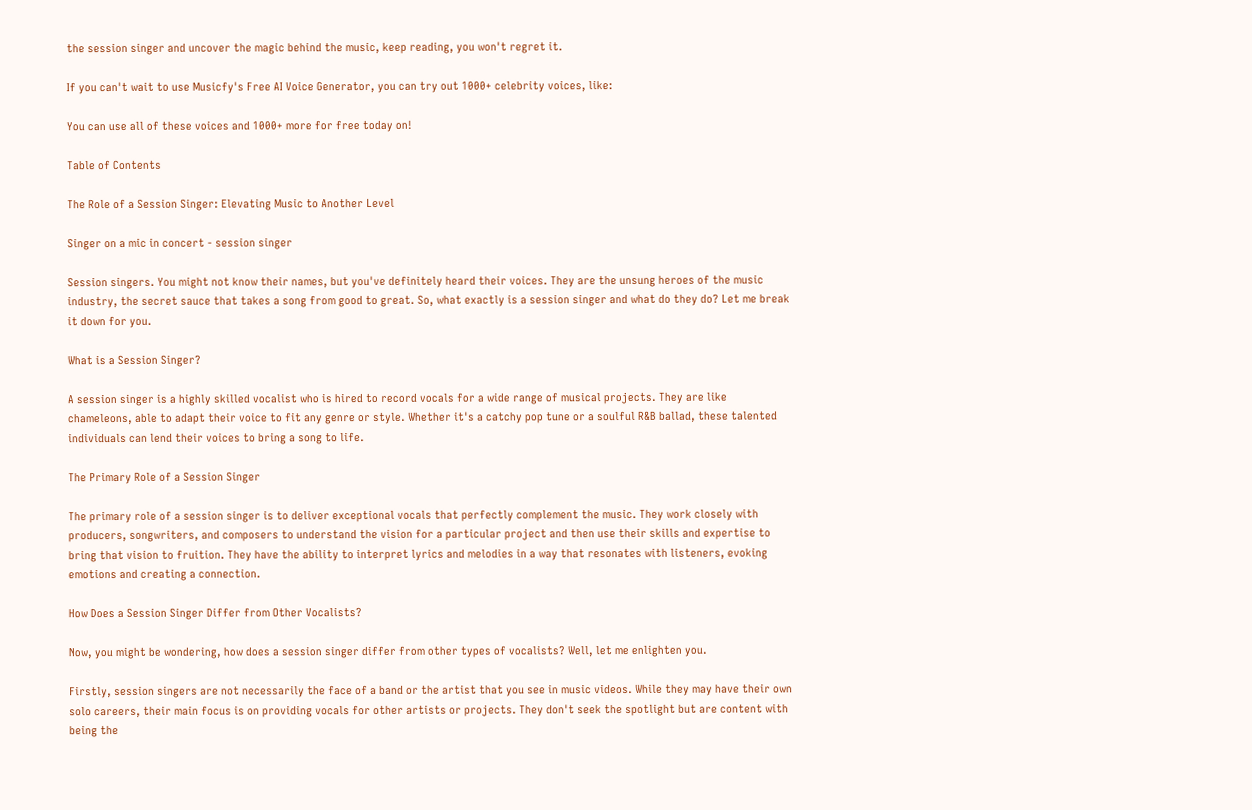the session singer and uncover the magic behind the music, keep reading, you won't regret it.

If you can't wait to use Musicfy's Free AI Voice Generator, you can try out 1000+ celebrity voices, like:

You can use all of these voices and 1000+ more for free today on!

Table of Contents

The Role of a Session Singer: Elevating Music to Another Level

Singer on a mic in concert - session singer

Session singers. You might not know their names, but you've definitely heard their voices. They are the unsung heroes of the music industry, the secret sauce that takes a song from good to great. So, what exactly is a session singer and what do they do? Let me break it down for you.

What is a Session Singer?

A session singer is a highly skilled vocalist who is hired to record vocals for a wide range of musical projects. They are like chameleons, able to adapt their voice to fit any genre or style. Whether it's a catchy pop tune or a soulful R&B ballad, these talented individuals can lend their voices to bring a song to life.

The Primary Role of a Session Singer

The primary role of a session singer is to deliver exceptional vocals that perfectly complement the music. They work closely with producers, songwriters, and composers to understand the vision for a particular project and then use their skills and expertise to bring that vision to fruition. They have the ability to interpret lyrics and melodies in a way that resonates with listeners, evoking emotions and creating a connection.

How Does a Session Singer Differ from Other Vocalists?

Now, you might be wondering, how does a session singer differ from other types of vocalists? Well, let me enlighten you.

Firstly, session singers are not necessarily the face of a band or the artist that you see in music videos. While they may have their own solo careers, their main focus is on providing vocals for other artists or projects. They don't seek the spotlight but are content with being the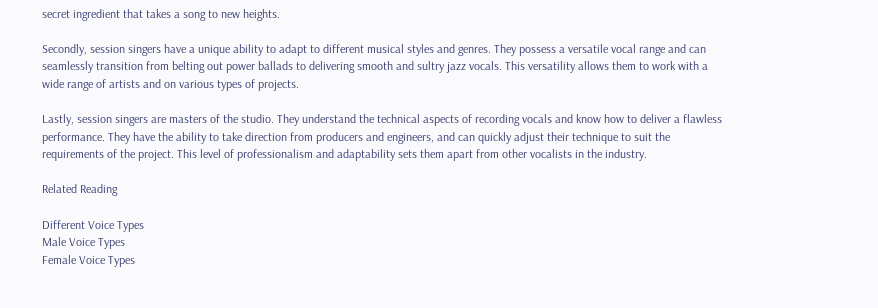secret ingredient that takes a song to new heights.

Secondly, session singers have a unique ability to adapt to different musical styles and genres. They possess a versatile vocal range and can seamlessly transition from belting out power ballads to delivering smooth and sultry jazz vocals. This versatility allows them to work with a wide range of artists and on various types of projects.

Lastly, session singers are masters of the studio. They understand the technical aspects of recording vocals and know how to deliver a flawless performance. They have the ability to take direction from producers and engineers, and can quickly adjust their technique to suit the requirements of the project. This level of professionalism and adaptability sets them apart from other vocalists in the industry.

Related Reading

Different Voice Types
Male Voice Types
Female Voice Types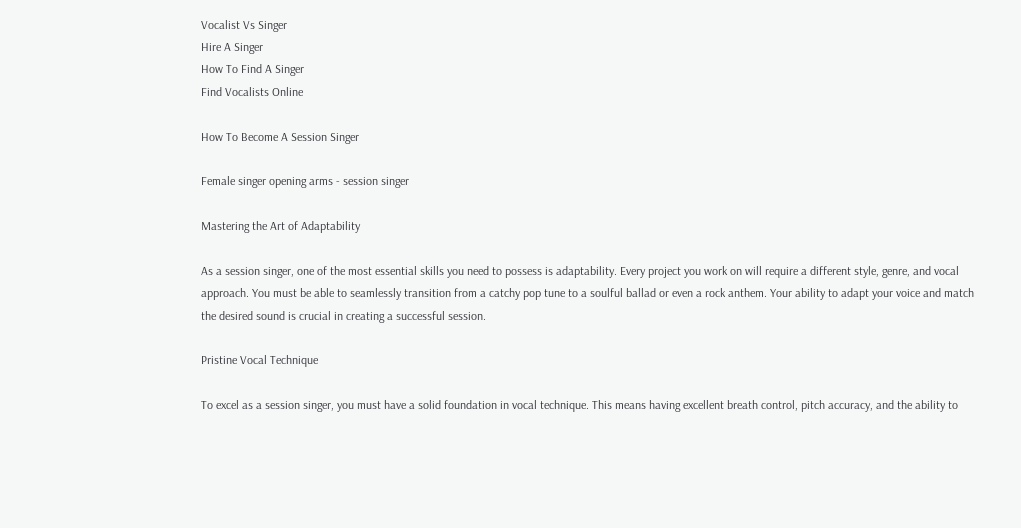Vocalist Vs Singer
Hire A Singer
How To Find A Singer
Find Vocalists Online

How To Become A Session Singer

Female singer opening arms - session singer

Mastering the Art of Adaptability

As a session singer, one of the most essential skills you need to possess is adaptability. Every project you work on will require a different style, genre, and vocal approach. You must be able to seamlessly transition from a catchy pop tune to a soulful ballad or even a rock anthem. Your ability to adapt your voice and match the desired sound is crucial in creating a successful session.

Pristine Vocal Technique

To excel as a session singer, you must have a solid foundation in vocal technique. This means having excellent breath control, pitch accuracy, and the ability to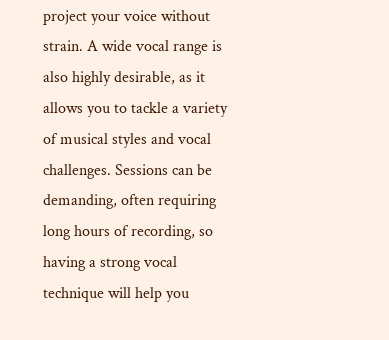project your voice without strain. A wide vocal range is also highly desirable, as it allows you to tackle a variety of musical styles and vocal challenges. Sessions can be demanding, often requiring long hours of recording, so having a strong vocal technique will help you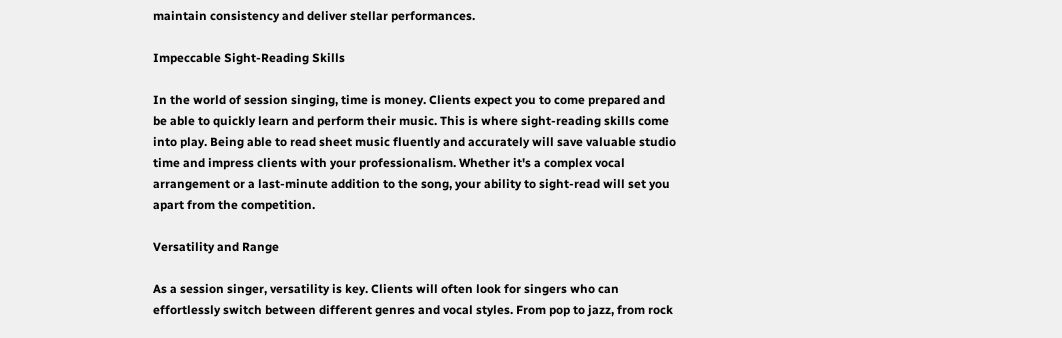maintain consistency and deliver stellar performances.

Impeccable Sight-Reading Skills

In the world of session singing, time is money. Clients expect you to come prepared and be able to quickly learn and perform their music. This is where sight-reading skills come into play. Being able to read sheet music fluently and accurately will save valuable studio time and impress clients with your professionalism. Whether it's a complex vocal arrangement or a last-minute addition to the song, your ability to sight-read will set you apart from the competition.

Versatility and Range

As a session singer, versatility is key. Clients will often look for singers who can effortlessly switch between different genres and vocal styles. From pop to jazz, from rock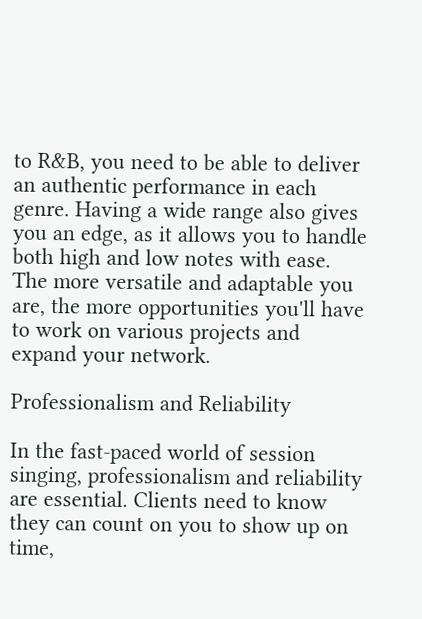to R&B, you need to be able to deliver an authentic performance in each genre. Having a wide range also gives you an edge, as it allows you to handle both high and low notes with ease. The more versatile and adaptable you are, the more opportunities you'll have to work on various projects and expand your network.

Professionalism and Reliability

In the fast-paced world of session singing, professionalism and reliability are essential. Clients need to know they can count on you to show up on time,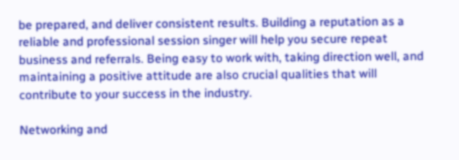be prepared, and deliver consistent results. Building a reputation as a reliable and professional session singer will help you secure repeat business and referrals. Being easy to work with, taking direction well, and maintaining a positive attitude are also crucial qualities that will contribute to your success in the industry.

Networking and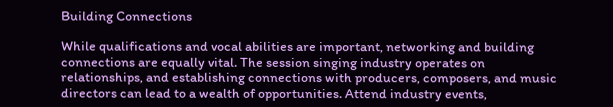Building Connections

While qualifications and vocal abilities are important, networking and building connections are equally vital. The session singing industry operates on relationships, and establishing connections with producers, composers, and music directors can lead to a wealth of opportunities. Attend industry events,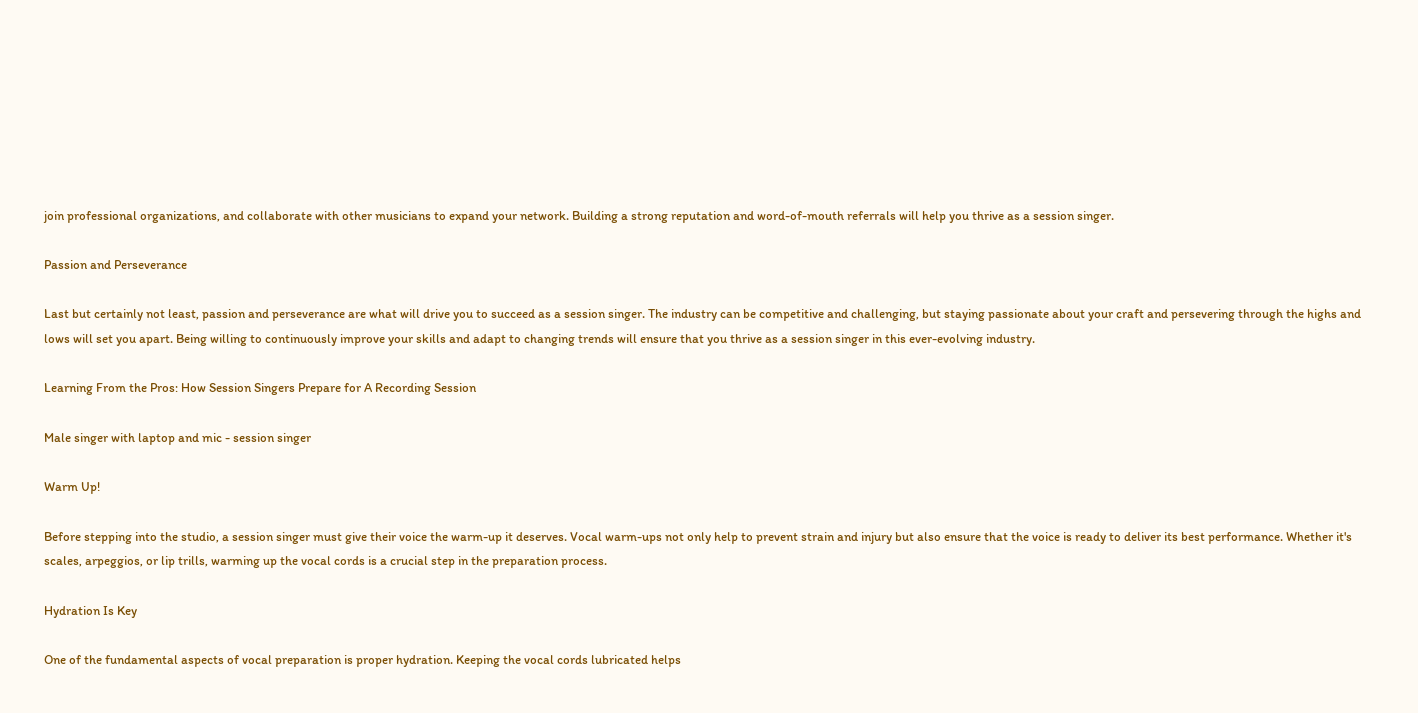join professional organizations, and collaborate with other musicians to expand your network. Building a strong reputation and word-of-mouth referrals will help you thrive as a session singer.

Passion and Perseverance

Last but certainly not least, passion and perseverance are what will drive you to succeed as a session singer. The industry can be competitive and challenging, but staying passionate about your craft and persevering through the highs and lows will set you apart. Being willing to continuously improve your skills and adapt to changing trends will ensure that you thrive as a session singer in this ever-evolving industry.

Learning From the Pros: How Session Singers Prepare for A Recording Session

Male singer with laptop and mic - session singer

Warm Up!

Before stepping into the studio, a session singer must give their voice the warm-up it deserves. Vocal warm-ups not only help to prevent strain and injury but also ensure that the voice is ready to deliver its best performance. Whether it's scales, arpeggios, or lip trills, warming up the vocal cords is a crucial step in the preparation process.

Hydration Is Key

One of the fundamental aspects of vocal preparation is proper hydration. Keeping the vocal cords lubricated helps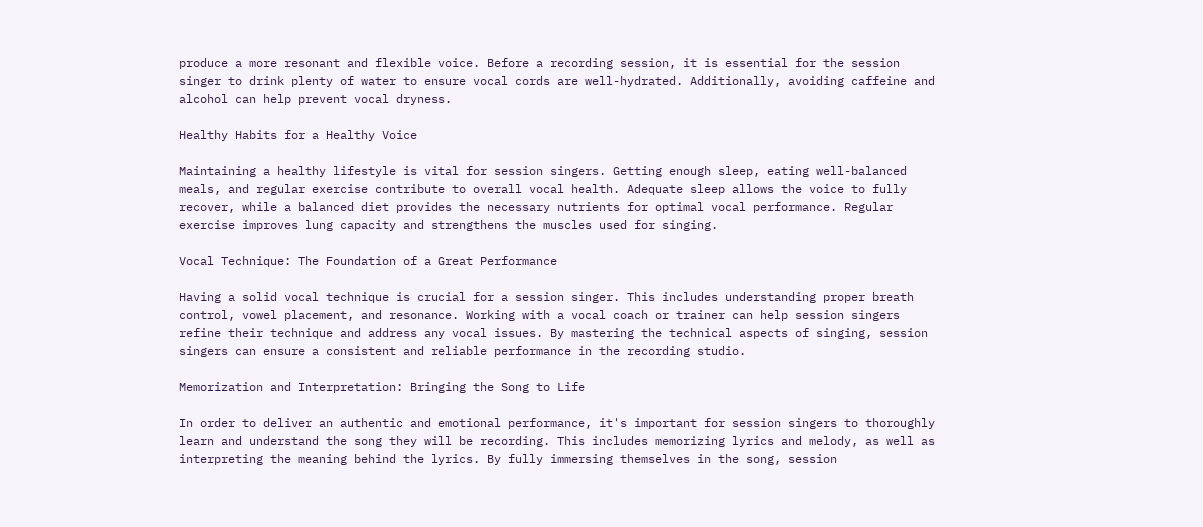produce a more resonant and flexible voice. Before a recording session, it is essential for the session singer to drink plenty of water to ensure vocal cords are well-hydrated. Additionally, avoiding caffeine and alcohol can help prevent vocal dryness.

Healthy Habits for a Healthy Voice

Maintaining a healthy lifestyle is vital for session singers. Getting enough sleep, eating well-balanced meals, and regular exercise contribute to overall vocal health. Adequate sleep allows the voice to fully recover, while a balanced diet provides the necessary nutrients for optimal vocal performance. Regular exercise improves lung capacity and strengthens the muscles used for singing.

Vocal Technique: The Foundation of a Great Performance

Having a solid vocal technique is crucial for a session singer. This includes understanding proper breath control, vowel placement, and resonance. Working with a vocal coach or trainer can help session singers refine their technique and address any vocal issues. By mastering the technical aspects of singing, session singers can ensure a consistent and reliable performance in the recording studio.

Memorization and Interpretation: Bringing the Song to Life

In order to deliver an authentic and emotional performance, it's important for session singers to thoroughly learn and understand the song they will be recording. This includes memorizing lyrics and melody, as well as interpreting the meaning behind the lyrics. By fully immersing themselves in the song, session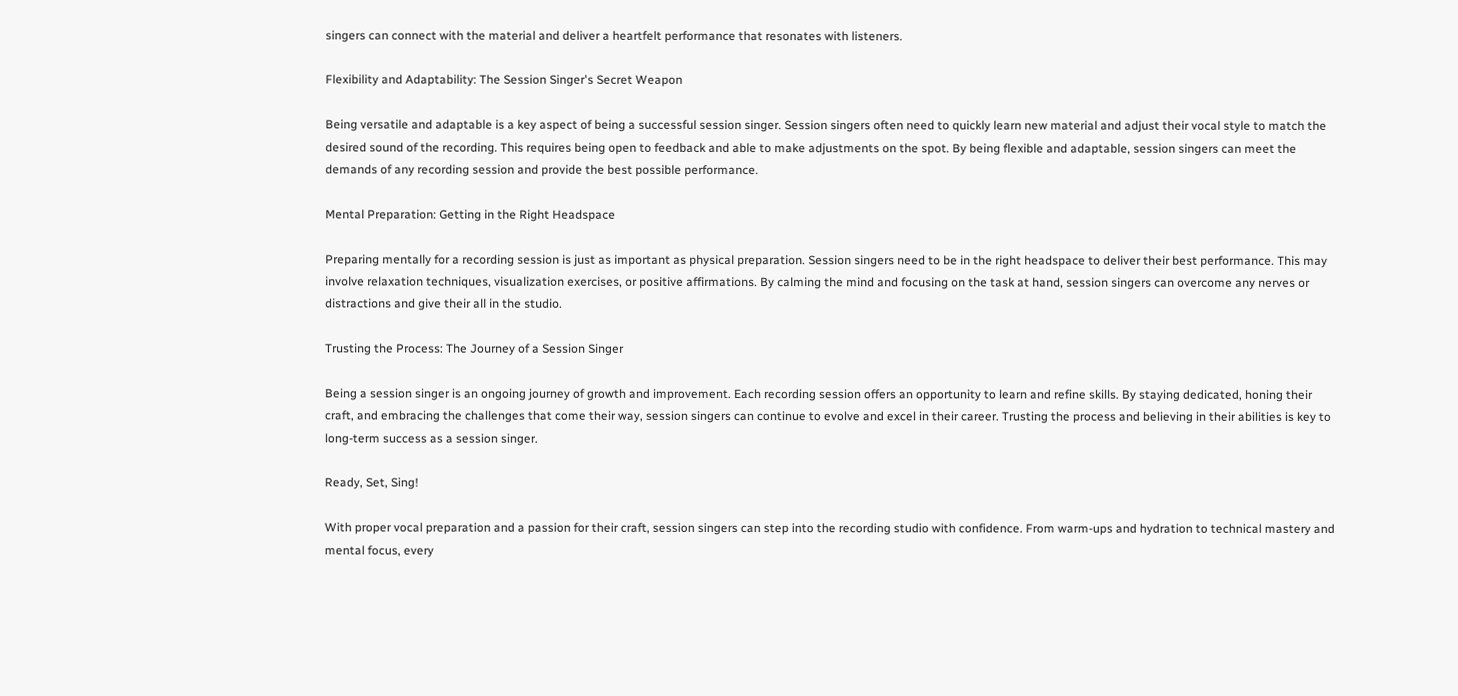singers can connect with the material and deliver a heartfelt performance that resonates with listeners.

Flexibility and Adaptability: The Session Singer's Secret Weapon

Being versatile and adaptable is a key aspect of being a successful session singer. Session singers often need to quickly learn new material and adjust their vocal style to match the desired sound of the recording. This requires being open to feedback and able to make adjustments on the spot. By being flexible and adaptable, session singers can meet the demands of any recording session and provide the best possible performance.

Mental Preparation: Getting in the Right Headspace

Preparing mentally for a recording session is just as important as physical preparation. Session singers need to be in the right headspace to deliver their best performance. This may involve relaxation techniques, visualization exercises, or positive affirmations. By calming the mind and focusing on the task at hand, session singers can overcome any nerves or distractions and give their all in the studio.

Trusting the Process: The Journey of a Session Singer

Being a session singer is an ongoing journey of growth and improvement. Each recording session offers an opportunity to learn and refine skills. By staying dedicated, honing their craft, and embracing the challenges that come their way, session singers can continue to evolve and excel in their career. Trusting the process and believing in their abilities is key to long-term success as a session singer.

Ready, Set, Sing!

With proper vocal preparation and a passion for their craft, session singers can step into the recording studio with confidence. From warm-ups and hydration to technical mastery and mental focus, every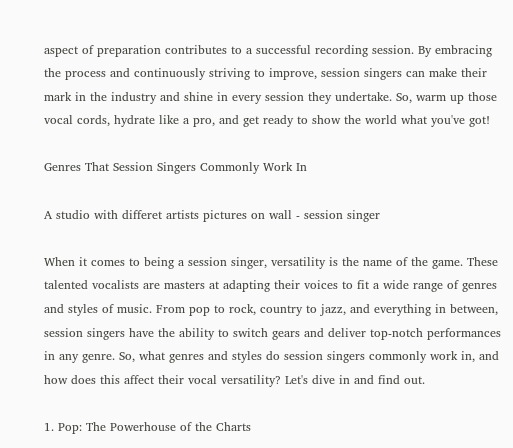aspect of preparation contributes to a successful recording session. By embracing the process and continuously striving to improve, session singers can make their mark in the industry and shine in every session they undertake. So, warm up those vocal cords, hydrate like a pro, and get ready to show the world what you've got!

Genres That Session Singers Commonly Work In

A studio with differet artists pictures on wall - session singer

When it comes to being a session singer, versatility is the name of the game. These talented vocalists are masters at adapting their voices to fit a wide range of genres and styles of music. From pop to rock, country to jazz, and everything in between, session singers have the ability to switch gears and deliver top-notch performances in any genre. So, what genres and styles do session singers commonly work in, and how does this affect their vocal versatility? Let's dive in and find out.

1. Pop: The Powerhouse of the Charts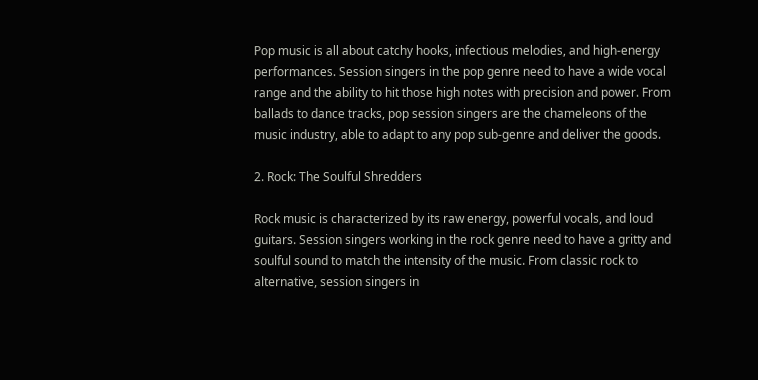Pop music is all about catchy hooks, infectious melodies, and high-energy performances. Session singers in the pop genre need to have a wide vocal range and the ability to hit those high notes with precision and power. From ballads to dance tracks, pop session singers are the chameleons of the music industry, able to adapt to any pop sub-genre and deliver the goods.

2. Rock: The Soulful Shredders

Rock music is characterized by its raw energy, powerful vocals, and loud guitars. Session singers working in the rock genre need to have a gritty and soulful sound to match the intensity of the music. From classic rock to alternative, session singers in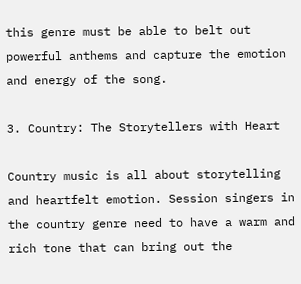this genre must be able to belt out powerful anthems and capture the emotion and energy of the song.

3. Country: The Storytellers with Heart

Country music is all about storytelling and heartfelt emotion. Session singers in the country genre need to have a warm and rich tone that can bring out the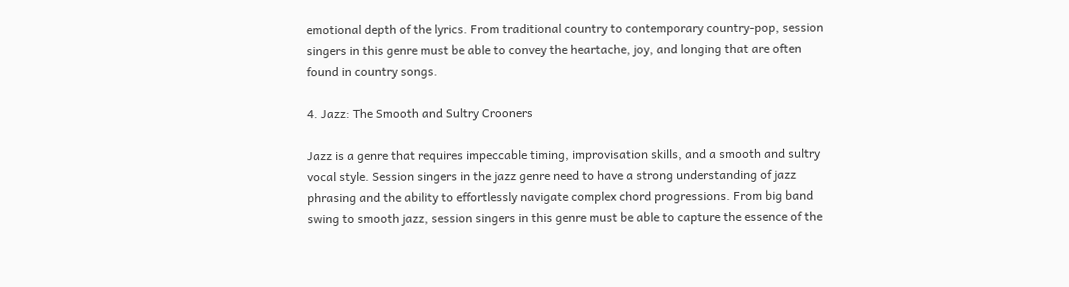emotional depth of the lyrics. From traditional country to contemporary country-pop, session singers in this genre must be able to convey the heartache, joy, and longing that are often found in country songs.

4. Jazz: The Smooth and Sultry Crooners

Jazz is a genre that requires impeccable timing, improvisation skills, and a smooth and sultry vocal style. Session singers in the jazz genre need to have a strong understanding of jazz phrasing and the ability to effortlessly navigate complex chord progressions. From big band swing to smooth jazz, session singers in this genre must be able to capture the essence of the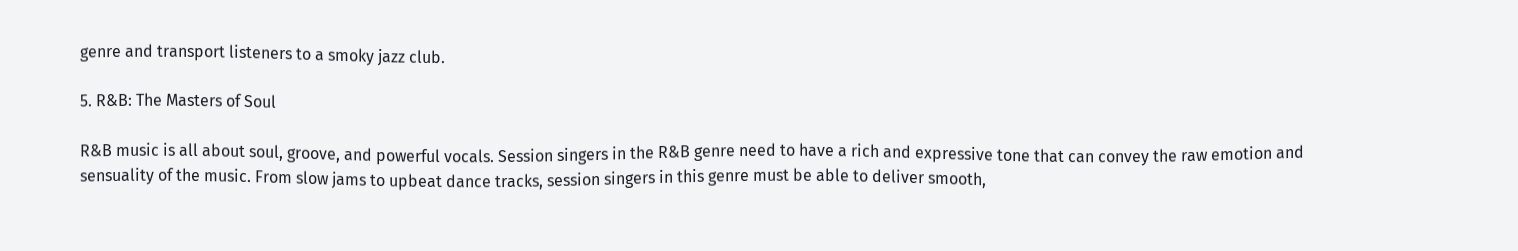genre and transport listeners to a smoky jazz club.

5. R&B: The Masters of Soul

R&B music is all about soul, groove, and powerful vocals. Session singers in the R&B genre need to have a rich and expressive tone that can convey the raw emotion and sensuality of the music. From slow jams to upbeat dance tracks, session singers in this genre must be able to deliver smooth,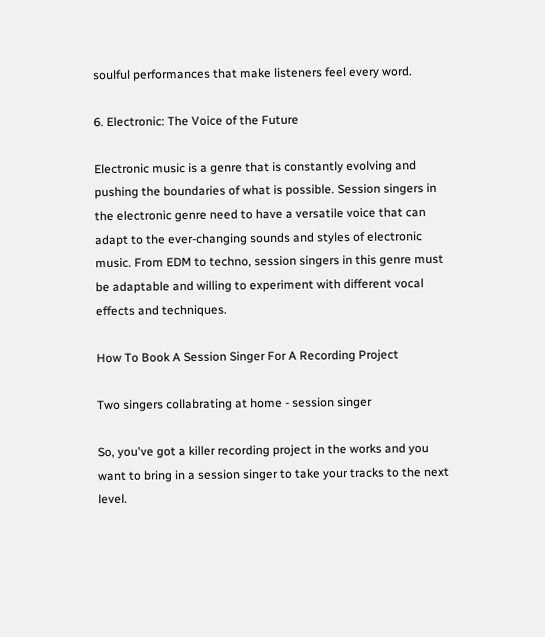soulful performances that make listeners feel every word.

6. Electronic: The Voice of the Future

Electronic music is a genre that is constantly evolving and pushing the boundaries of what is possible. Session singers in the electronic genre need to have a versatile voice that can adapt to the ever-changing sounds and styles of electronic music. From EDM to techno, session singers in this genre must be adaptable and willing to experiment with different vocal effects and techniques.

How To Book A Session Singer For A Recording Project

Two singers collabrating at home - session singer

So, you've got a killer recording project in the works and you want to bring in a session singer to take your tracks to the next level.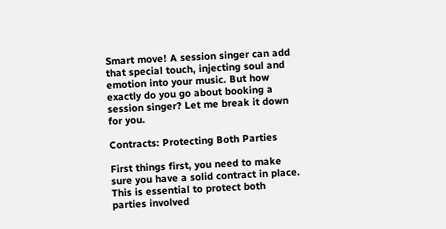Smart move! A session singer can add that special touch, injecting soul and emotion into your music. But how exactly do you go about booking a session singer? Let me break it down for you.

Contracts: Protecting Both Parties

First things first, you need to make sure you have a solid contract in place. This is essential to protect both parties involved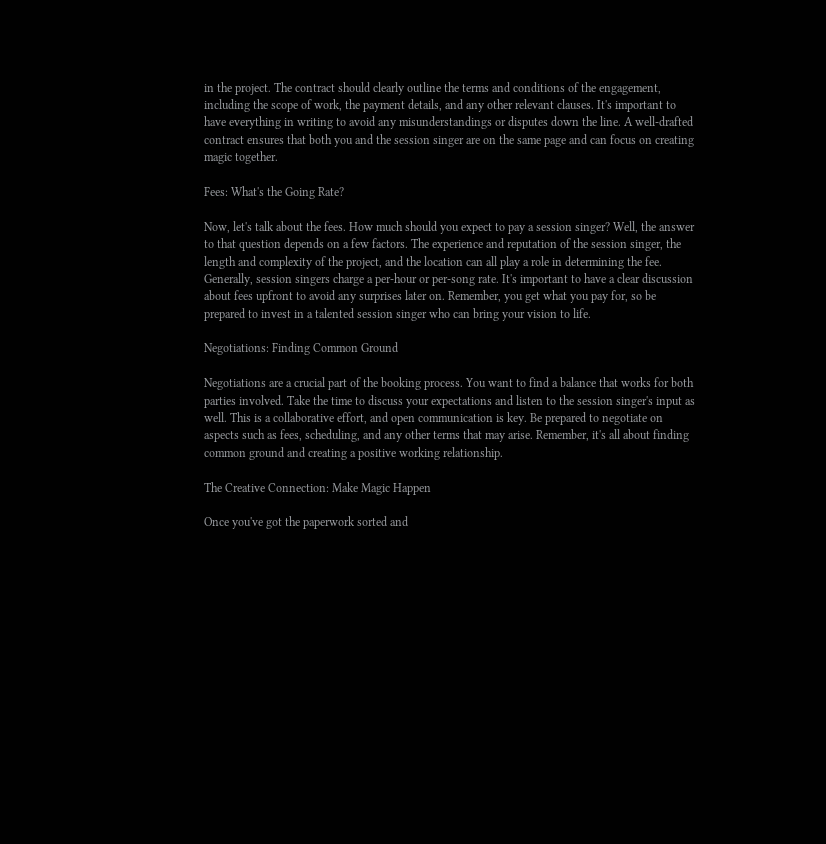in the project. The contract should clearly outline the terms and conditions of the engagement, including the scope of work, the payment details, and any other relevant clauses. It's important to have everything in writing to avoid any misunderstandings or disputes down the line. A well-drafted contract ensures that both you and the session singer are on the same page and can focus on creating magic together.

Fees: What's the Going Rate?

Now, let's talk about the fees. How much should you expect to pay a session singer? Well, the answer to that question depends on a few factors. The experience and reputation of the session singer, the length and complexity of the project, and the location can all play a role in determining the fee. Generally, session singers charge a per-hour or per-song rate. It's important to have a clear discussion about fees upfront to avoid any surprises later on. Remember, you get what you pay for, so be prepared to invest in a talented session singer who can bring your vision to life.

Negotiations: Finding Common Ground

Negotiations are a crucial part of the booking process. You want to find a balance that works for both parties involved. Take the time to discuss your expectations and listen to the session singer's input as well. This is a collaborative effort, and open communication is key. Be prepared to negotiate on aspects such as fees, scheduling, and any other terms that may arise. Remember, it's all about finding common ground and creating a positive working relationship.

The Creative Connection: Make Magic Happen

Once you've got the paperwork sorted and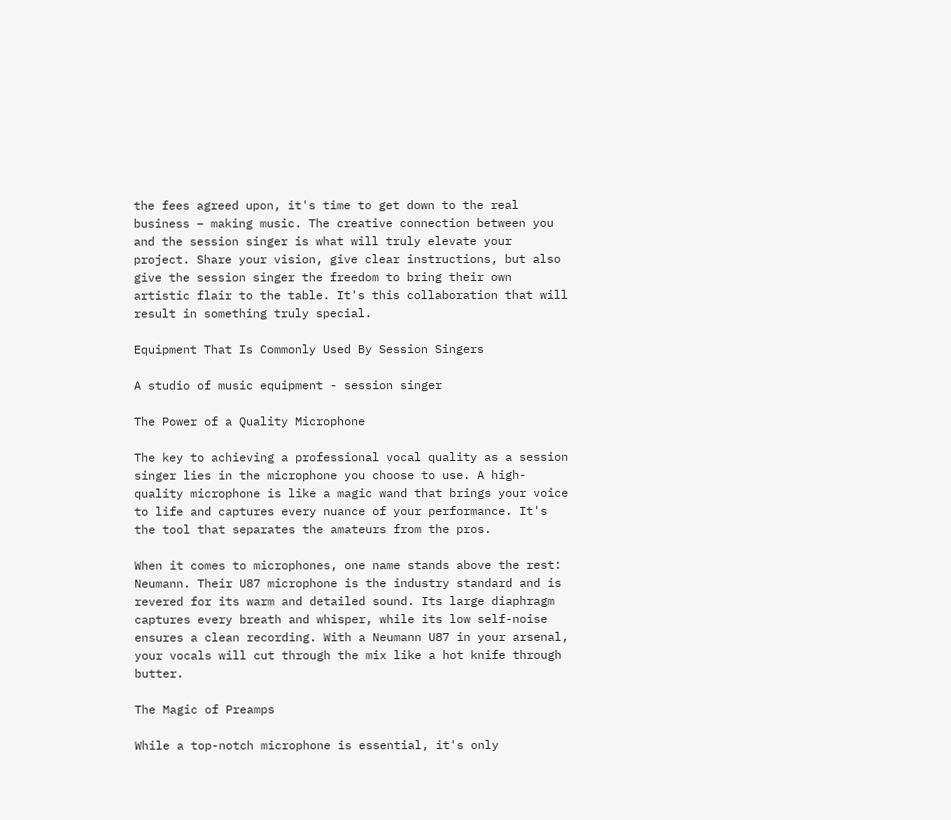the fees agreed upon, it's time to get down to the real business – making music. The creative connection between you and the session singer is what will truly elevate your project. Share your vision, give clear instructions, but also give the session singer the freedom to bring their own artistic flair to the table. It's this collaboration that will result in something truly special.

Equipment That Is Commonly Used By Session Singers

A studio of music equipment - session singer

The Power of a Quality Microphone

The key to achieving a professional vocal quality as a session singer lies in the microphone you choose to use. A high-quality microphone is like a magic wand that brings your voice to life and captures every nuance of your performance. It's the tool that separates the amateurs from the pros.

When it comes to microphones, one name stands above the rest: Neumann. Their U87 microphone is the industry standard and is revered for its warm and detailed sound. Its large diaphragm captures every breath and whisper, while its low self-noise ensures a clean recording. With a Neumann U87 in your arsenal, your vocals will cut through the mix like a hot knife through butter.

The Magic of Preamps

While a top-notch microphone is essential, it's only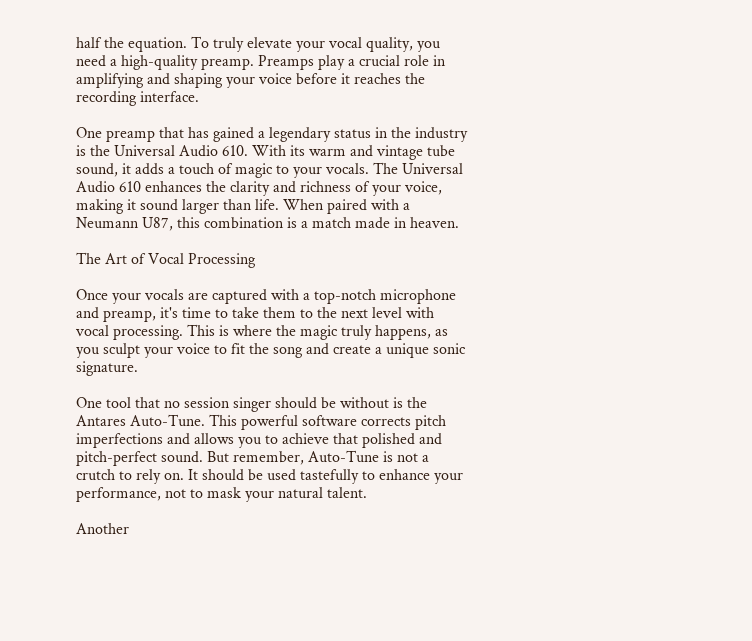half the equation. To truly elevate your vocal quality, you need a high-quality preamp. Preamps play a crucial role in amplifying and shaping your voice before it reaches the recording interface.

One preamp that has gained a legendary status in the industry is the Universal Audio 610. With its warm and vintage tube sound, it adds a touch of magic to your vocals. The Universal Audio 610 enhances the clarity and richness of your voice, making it sound larger than life. When paired with a Neumann U87, this combination is a match made in heaven.

The Art of Vocal Processing

Once your vocals are captured with a top-notch microphone and preamp, it's time to take them to the next level with vocal processing. This is where the magic truly happens, as you sculpt your voice to fit the song and create a unique sonic signature.

One tool that no session singer should be without is the Antares Auto-Tune. This powerful software corrects pitch imperfections and allows you to achieve that polished and pitch-perfect sound. But remember, Auto-Tune is not a crutch to rely on. It should be used tastefully to enhance your performance, not to mask your natural talent.

Another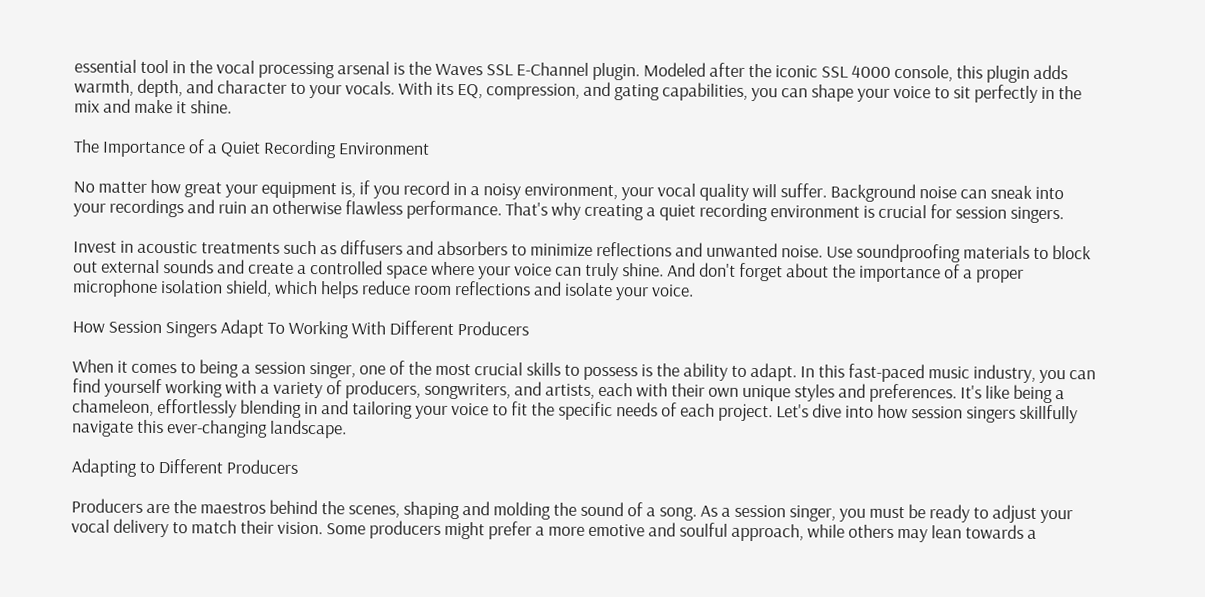essential tool in the vocal processing arsenal is the Waves SSL E-Channel plugin. Modeled after the iconic SSL 4000 console, this plugin adds warmth, depth, and character to your vocals. With its EQ, compression, and gating capabilities, you can shape your voice to sit perfectly in the mix and make it shine.

The Importance of a Quiet Recording Environment

No matter how great your equipment is, if you record in a noisy environment, your vocal quality will suffer. Background noise can sneak into your recordings and ruin an otherwise flawless performance. That's why creating a quiet recording environment is crucial for session singers.

Invest in acoustic treatments such as diffusers and absorbers to minimize reflections and unwanted noise. Use soundproofing materials to block out external sounds and create a controlled space where your voice can truly shine. And don't forget about the importance of a proper microphone isolation shield, which helps reduce room reflections and isolate your voice.

How Session Singers Adapt To Working With Different Producers

When it comes to being a session singer, one of the most crucial skills to possess is the ability to adapt. In this fast-paced music industry, you can find yourself working with a variety of producers, songwriters, and artists, each with their own unique styles and preferences. It's like being a chameleon, effortlessly blending in and tailoring your voice to fit the specific needs of each project. Let's dive into how session singers skillfully navigate this ever-changing landscape.

Adapting to Different Producers

Producers are the maestros behind the scenes, shaping and molding the sound of a song. As a session singer, you must be ready to adjust your vocal delivery to match their vision. Some producers might prefer a more emotive and soulful approach, while others may lean towards a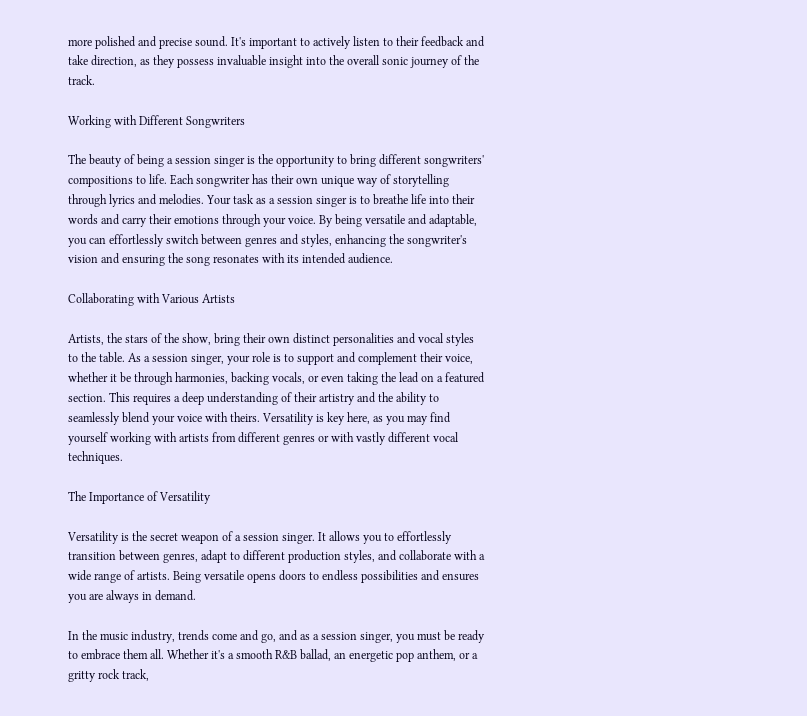more polished and precise sound. It's important to actively listen to their feedback and take direction, as they possess invaluable insight into the overall sonic journey of the track.

Working with Different Songwriters

The beauty of being a session singer is the opportunity to bring different songwriters' compositions to life. Each songwriter has their own unique way of storytelling through lyrics and melodies. Your task as a session singer is to breathe life into their words and carry their emotions through your voice. By being versatile and adaptable, you can effortlessly switch between genres and styles, enhancing the songwriter's vision and ensuring the song resonates with its intended audience.

Collaborating with Various Artists

Artists, the stars of the show, bring their own distinct personalities and vocal styles to the table. As a session singer, your role is to support and complement their voice, whether it be through harmonies, backing vocals, or even taking the lead on a featured section. This requires a deep understanding of their artistry and the ability to seamlessly blend your voice with theirs. Versatility is key here, as you may find yourself working with artists from different genres or with vastly different vocal techniques.

The Importance of Versatility

Versatility is the secret weapon of a session singer. It allows you to effortlessly transition between genres, adapt to different production styles, and collaborate with a wide range of artists. Being versatile opens doors to endless possibilities and ensures you are always in demand.

In the music industry, trends come and go, and as a session singer, you must be ready to embrace them all. Whether it's a smooth R&B ballad, an energetic pop anthem, or a gritty rock track,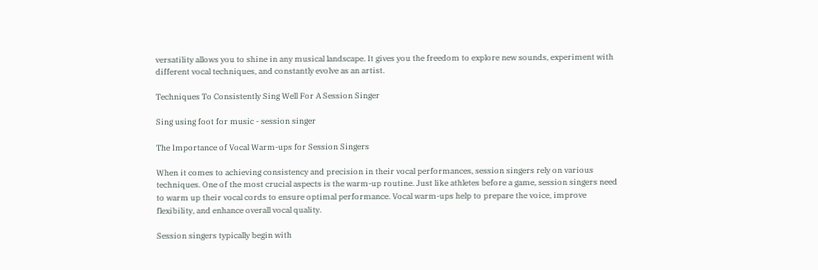versatility allows you to shine in any musical landscape. It gives you the freedom to explore new sounds, experiment with different vocal techniques, and constantly evolve as an artist.

Techniques To Consistently Sing Well For A Session Singer

Sing using foot for music - session singer

The Importance of Vocal Warm-ups for Session Singers

When it comes to achieving consistency and precision in their vocal performances, session singers rely on various techniques. One of the most crucial aspects is the warm-up routine. Just like athletes before a game, session singers need to warm up their vocal cords to ensure optimal performance. Vocal warm-ups help to prepare the voice, improve flexibility, and enhance overall vocal quality.

Session singers typically begin with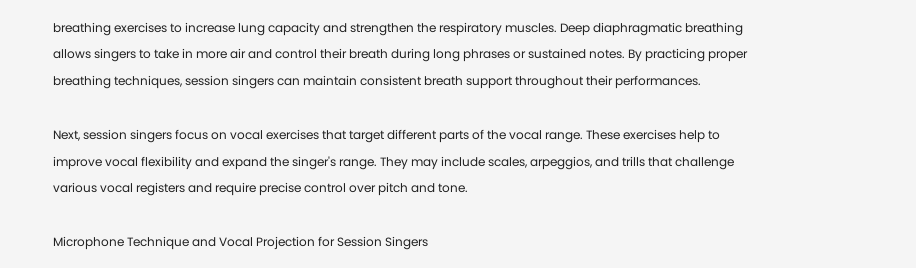breathing exercises to increase lung capacity and strengthen the respiratory muscles. Deep diaphragmatic breathing allows singers to take in more air and control their breath during long phrases or sustained notes. By practicing proper breathing techniques, session singers can maintain consistent breath support throughout their performances.

Next, session singers focus on vocal exercises that target different parts of the vocal range. These exercises help to improve vocal flexibility and expand the singer's range. They may include scales, arpeggios, and trills that challenge various vocal registers and require precise control over pitch and tone.

Microphone Technique and Vocal Projection for Session Singers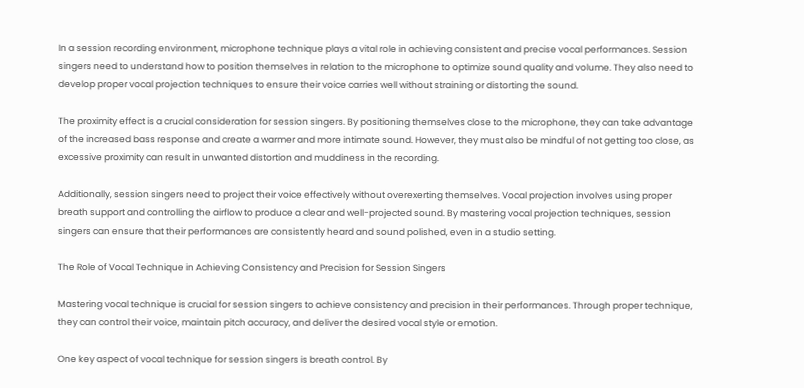In a session recording environment, microphone technique plays a vital role in achieving consistent and precise vocal performances. Session singers need to understand how to position themselves in relation to the microphone to optimize sound quality and volume. They also need to develop proper vocal projection techniques to ensure their voice carries well without straining or distorting the sound.

The proximity effect is a crucial consideration for session singers. By positioning themselves close to the microphone, they can take advantage of the increased bass response and create a warmer and more intimate sound. However, they must also be mindful of not getting too close, as excessive proximity can result in unwanted distortion and muddiness in the recording.

Additionally, session singers need to project their voice effectively without overexerting themselves. Vocal projection involves using proper breath support and controlling the airflow to produce a clear and well-projected sound. By mastering vocal projection techniques, session singers can ensure that their performances are consistently heard and sound polished, even in a studio setting.

The Role of Vocal Technique in Achieving Consistency and Precision for Session Singers

Mastering vocal technique is crucial for session singers to achieve consistency and precision in their performances. Through proper technique, they can control their voice, maintain pitch accuracy, and deliver the desired vocal style or emotion.

One key aspect of vocal technique for session singers is breath control. By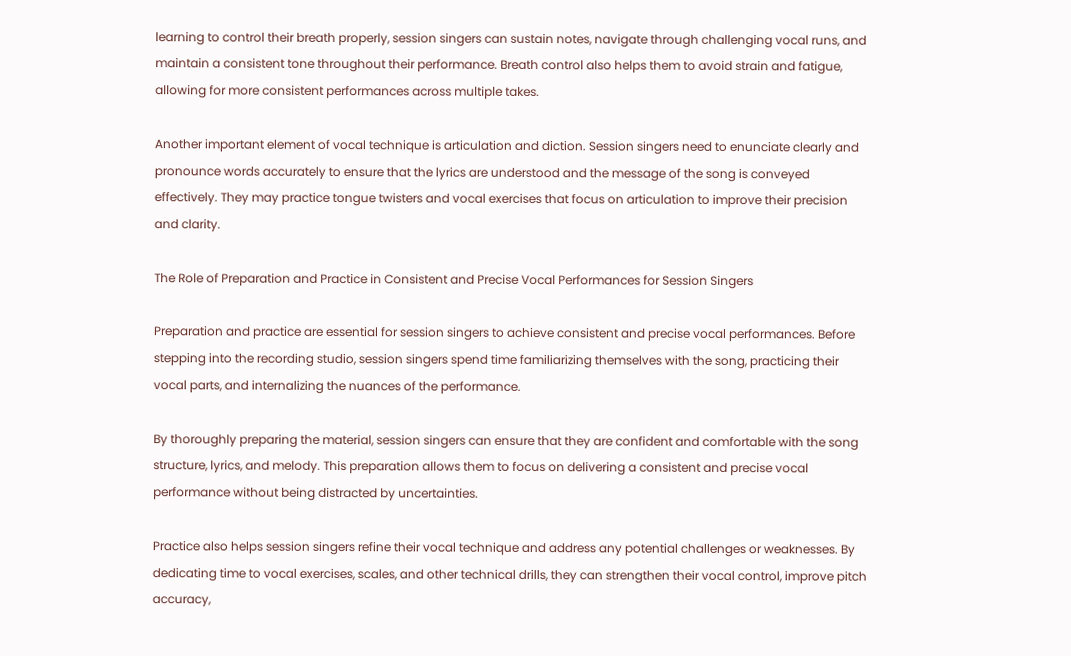learning to control their breath properly, session singers can sustain notes, navigate through challenging vocal runs, and maintain a consistent tone throughout their performance. Breath control also helps them to avoid strain and fatigue, allowing for more consistent performances across multiple takes.

Another important element of vocal technique is articulation and diction. Session singers need to enunciate clearly and pronounce words accurately to ensure that the lyrics are understood and the message of the song is conveyed effectively. They may practice tongue twisters and vocal exercises that focus on articulation to improve their precision and clarity.

The Role of Preparation and Practice in Consistent and Precise Vocal Performances for Session Singers

Preparation and practice are essential for session singers to achieve consistent and precise vocal performances. Before stepping into the recording studio, session singers spend time familiarizing themselves with the song, practicing their vocal parts, and internalizing the nuances of the performance.

By thoroughly preparing the material, session singers can ensure that they are confident and comfortable with the song structure, lyrics, and melody. This preparation allows them to focus on delivering a consistent and precise vocal performance without being distracted by uncertainties.

Practice also helps session singers refine their vocal technique and address any potential challenges or weaknesses. By dedicating time to vocal exercises, scales, and other technical drills, they can strengthen their vocal control, improve pitch accuracy,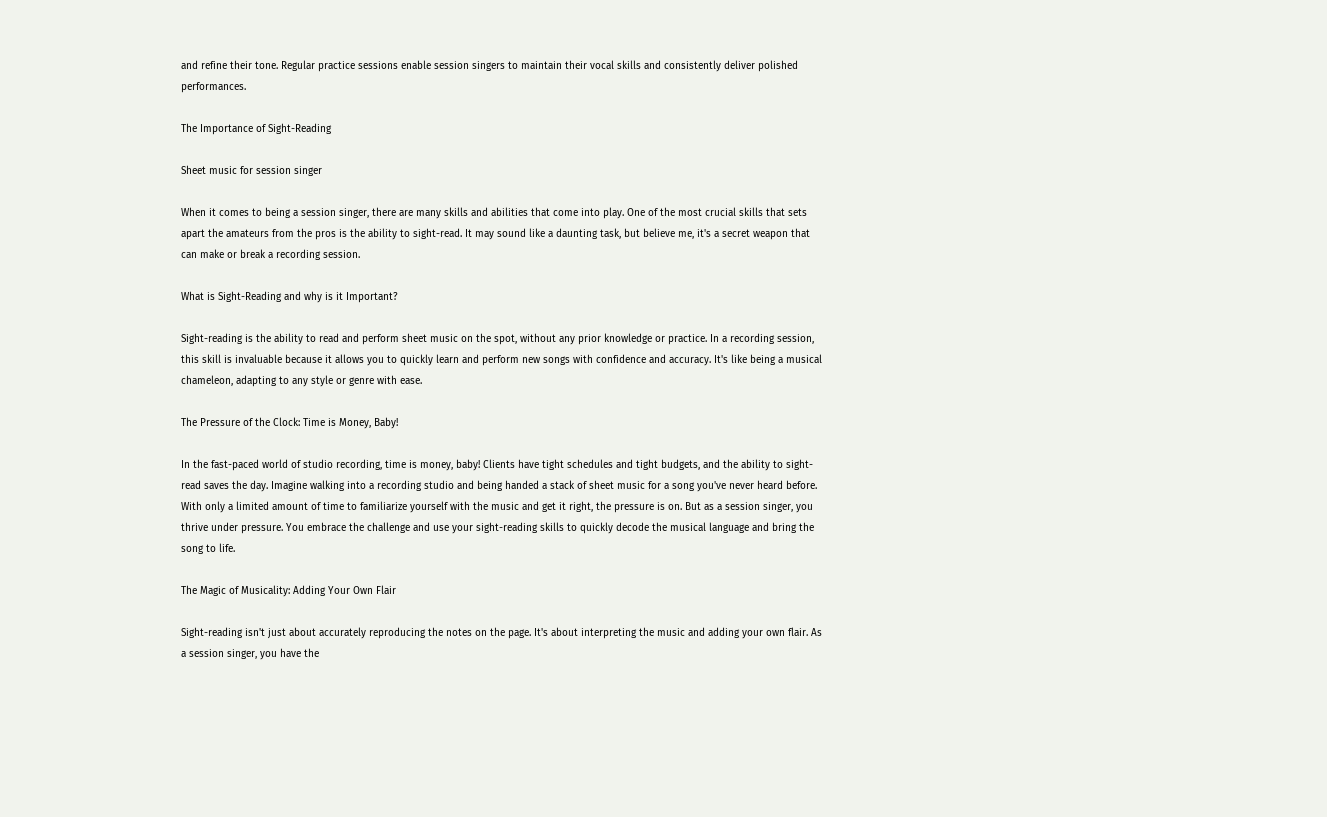and refine their tone. Regular practice sessions enable session singers to maintain their vocal skills and consistently deliver polished performances.

The Importance of Sight-Reading

Sheet music for session singer

When it comes to being a session singer, there are many skills and abilities that come into play. One of the most crucial skills that sets apart the amateurs from the pros is the ability to sight-read. It may sound like a daunting task, but believe me, it's a secret weapon that can make or break a recording session.

What is Sight-Reading and why is it Important?

Sight-reading is the ability to read and perform sheet music on the spot, without any prior knowledge or practice. In a recording session, this skill is invaluable because it allows you to quickly learn and perform new songs with confidence and accuracy. It's like being a musical chameleon, adapting to any style or genre with ease.

The Pressure of the Clock: Time is Money, Baby!

In the fast-paced world of studio recording, time is money, baby! Clients have tight schedules and tight budgets, and the ability to sight-read saves the day. Imagine walking into a recording studio and being handed a stack of sheet music for a song you've never heard before. With only a limited amount of time to familiarize yourself with the music and get it right, the pressure is on. But as a session singer, you thrive under pressure. You embrace the challenge and use your sight-reading skills to quickly decode the musical language and bring the song to life.

The Magic of Musicality: Adding Your Own Flair

Sight-reading isn't just about accurately reproducing the notes on the page. It's about interpreting the music and adding your own flair. As a session singer, you have the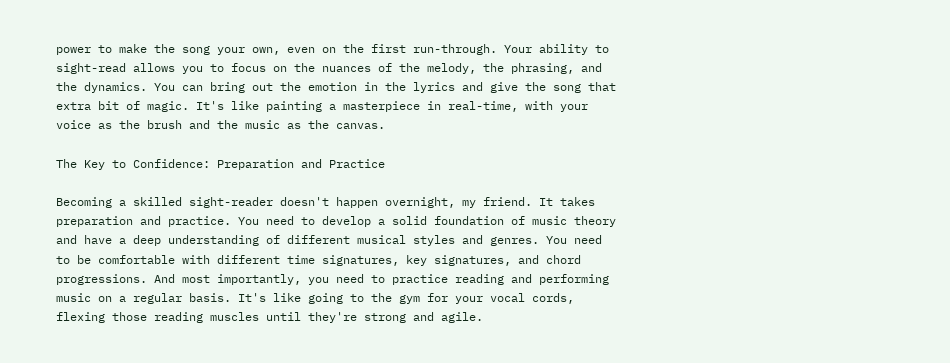power to make the song your own, even on the first run-through. Your ability to sight-read allows you to focus on the nuances of the melody, the phrasing, and the dynamics. You can bring out the emotion in the lyrics and give the song that extra bit of magic. It's like painting a masterpiece in real-time, with your voice as the brush and the music as the canvas.

The Key to Confidence: Preparation and Practice

Becoming a skilled sight-reader doesn't happen overnight, my friend. It takes preparation and practice. You need to develop a solid foundation of music theory and have a deep understanding of different musical styles and genres. You need to be comfortable with different time signatures, key signatures, and chord progressions. And most importantly, you need to practice reading and performing music on a regular basis. It's like going to the gym for your vocal cords, flexing those reading muscles until they're strong and agile.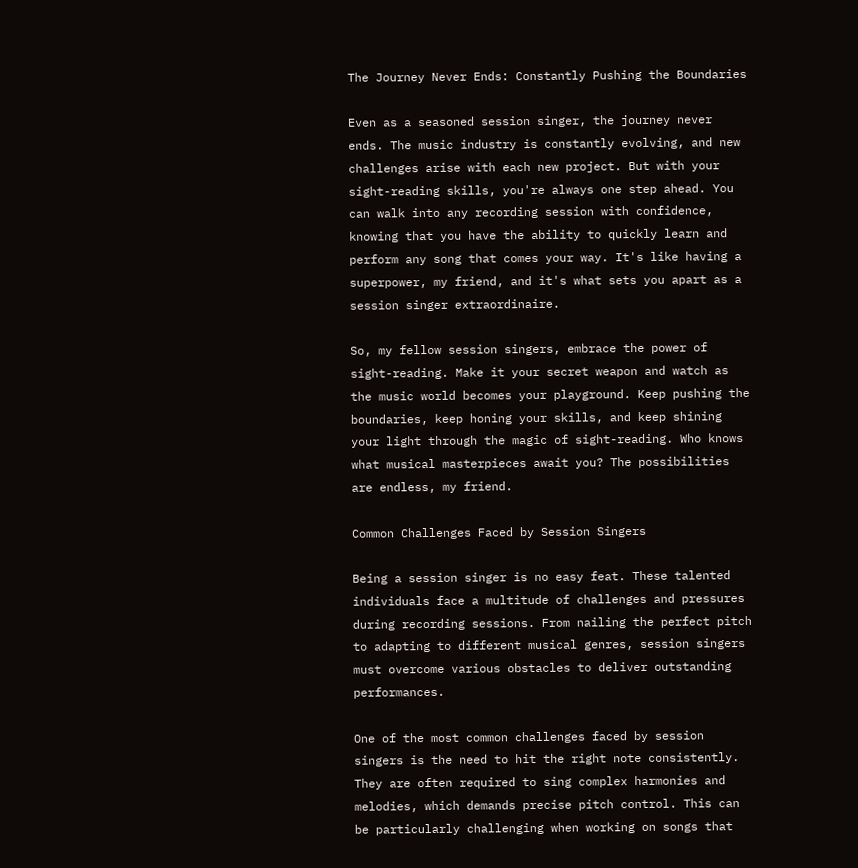The Journey Never Ends: Constantly Pushing the Boundaries

Even as a seasoned session singer, the journey never ends. The music industry is constantly evolving, and new challenges arise with each new project. But with your sight-reading skills, you're always one step ahead. You can walk into any recording session with confidence, knowing that you have the ability to quickly learn and perform any song that comes your way. It's like having a superpower, my friend, and it's what sets you apart as a session singer extraordinaire.

So, my fellow session singers, embrace the power of sight-reading. Make it your secret weapon and watch as the music world becomes your playground. Keep pushing the boundaries, keep honing your skills, and keep shining your light through the magic of sight-reading. Who knows what musical masterpieces await you? The possibilities are endless, my friend.

Common Challenges Faced by Session Singers

Being a session singer is no easy feat. These talented individuals face a multitude of challenges and pressures during recording sessions. From nailing the perfect pitch to adapting to different musical genres, session singers must overcome various obstacles to deliver outstanding performances.

One of the most common challenges faced by session singers is the need to hit the right note consistently. They are often required to sing complex harmonies and melodies, which demands precise pitch control. This can be particularly challenging when working on songs that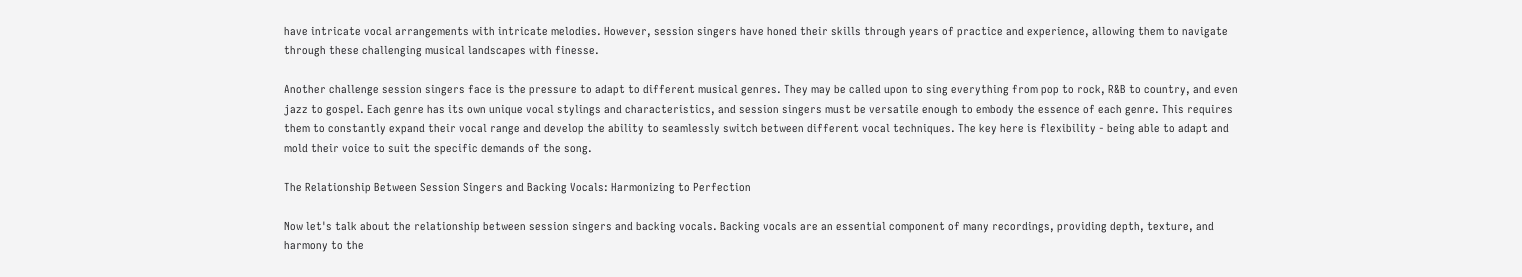have intricate vocal arrangements with intricate melodies. However, session singers have honed their skills through years of practice and experience, allowing them to navigate through these challenging musical landscapes with finesse.

Another challenge session singers face is the pressure to adapt to different musical genres. They may be called upon to sing everything from pop to rock, R&B to country, and even jazz to gospel. Each genre has its own unique vocal stylings and characteristics, and session singers must be versatile enough to embody the essence of each genre. This requires them to constantly expand their vocal range and develop the ability to seamlessly switch between different vocal techniques. The key here is flexibility - being able to adapt and mold their voice to suit the specific demands of the song.

The Relationship Between Session Singers and Backing Vocals: Harmonizing to Perfection

Now let's talk about the relationship between session singers and backing vocals. Backing vocals are an essential component of many recordings, providing depth, texture, and harmony to the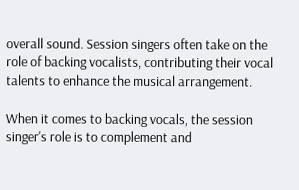overall sound. Session singers often take on the role of backing vocalists, contributing their vocal talents to enhance the musical arrangement.

When it comes to backing vocals, the session singer's role is to complement and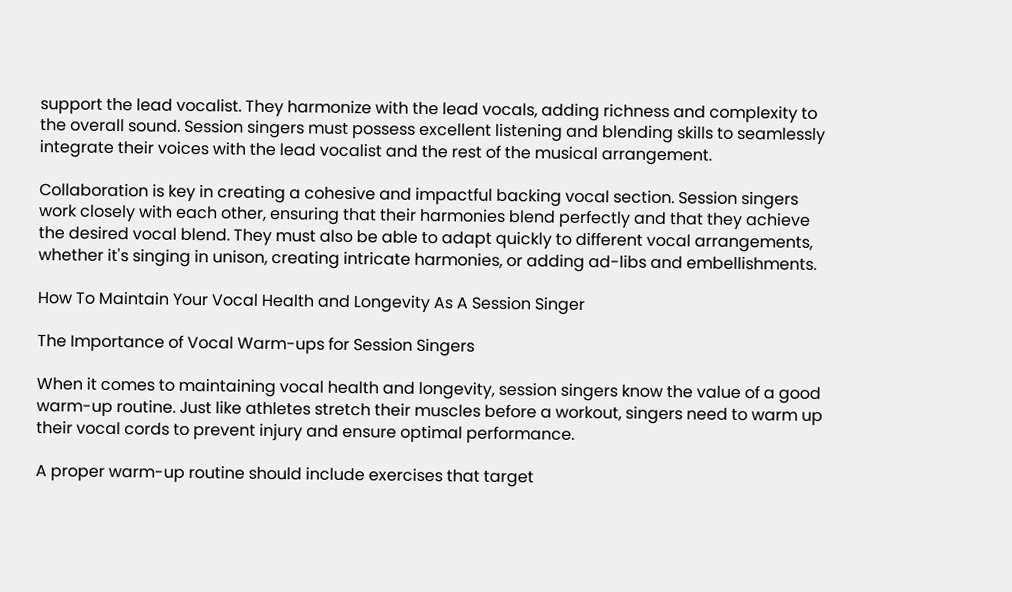support the lead vocalist. They harmonize with the lead vocals, adding richness and complexity to the overall sound. Session singers must possess excellent listening and blending skills to seamlessly integrate their voices with the lead vocalist and the rest of the musical arrangement.

Collaboration is key in creating a cohesive and impactful backing vocal section. Session singers work closely with each other, ensuring that their harmonies blend perfectly and that they achieve the desired vocal blend. They must also be able to adapt quickly to different vocal arrangements, whether it's singing in unison, creating intricate harmonies, or adding ad-libs and embellishments.

How To Maintain Your Vocal Health and Longevity As A Session Singer

The Importance of Vocal Warm-ups for Session Singers

When it comes to maintaining vocal health and longevity, session singers know the value of a good warm-up routine. Just like athletes stretch their muscles before a workout, singers need to warm up their vocal cords to prevent injury and ensure optimal performance.

A proper warm-up routine should include exercises that target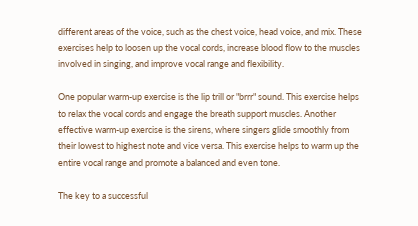different areas of the voice, such as the chest voice, head voice, and mix. These exercises help to loosen up the vocal cords, increase blood flow to the muscles involved in singing, and improve vocal range and flexibility.

One popular warm-up exercise is the lip trill or "brrr" sound. This exercise helps to relax the vocal cords and engage the breath support muscles. Another effective warm-up exercise is the sirens, where singers glide smoothly from their lowest to highest note and vice versa. This exercise helps to warm up the entire vocal range and promote a balanced and even tone.

The key to a successful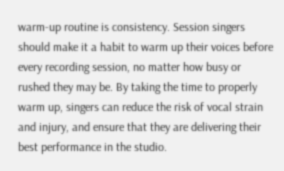warm-up routine is consistency. Session singers should make it a habit to warm up their voices before every recording session, no matter how busy or rushed they may be. By taking the time to properly warm up, singers can reduce the risk of vocal strain and injury, and ensure that they are delivering their best performance in the studio.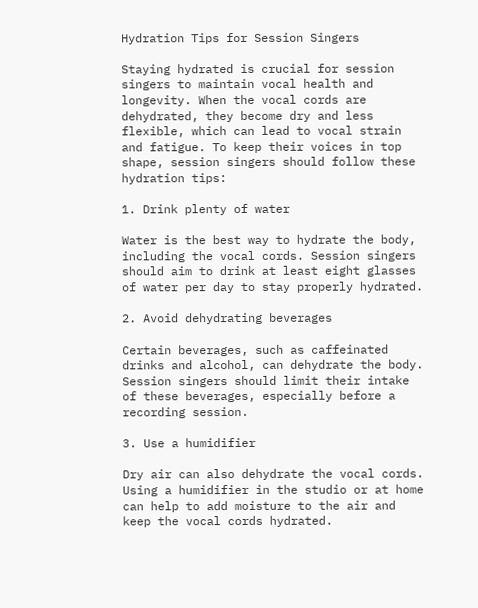Hydration Tips for Session Singers

Staying hydrated is crucial for session singers to maintain vocal health and longevity. When the vocal cords are dehydrated, they become dry and less flexible, which can lead to vocal strain and fatigue. To keep their voices in top shape, session singers should follow these hydration tips:

1. Drink plenty of water

Water is the best way to hydrate the body, including the vocal cords. Session singers should aim to drink at least eight glasses of water per day to stay properly hydrated.

2. Avoid dehydrating beverages

Certain beverages, such as caffeinated drinks and alcohol, can dehydrate the body. Session singers should limit their intake of these beverages, especially before a recording session.

3. Use a humidifier

Dry air can also dehydrate the vocal cords. Using a humidifier in the studio or at home can help to add moisture to the air and keep the vocal cords hydrated.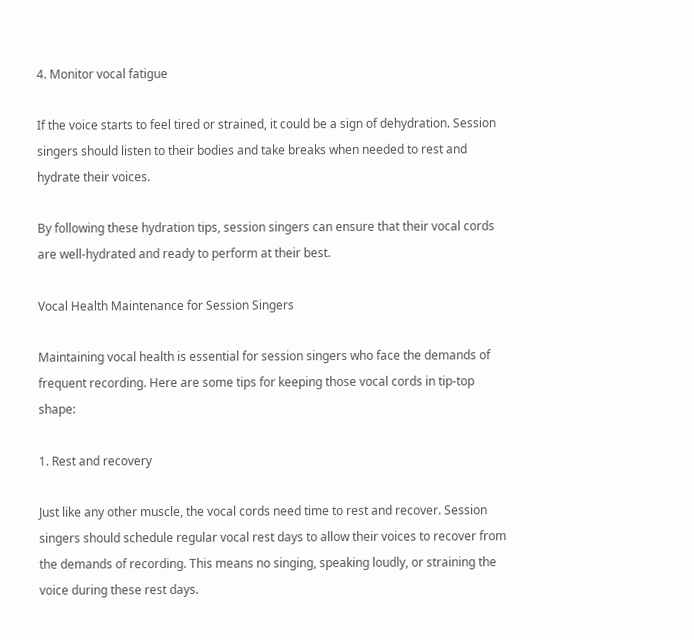4. Monitor vocal fatigue

If the voice starts to feel tired or strained, it could be a sign of dehydration. Session singers should listen to their bodies and take breaks when needed to rest and hydrate their voices.

By following these hydration tips, session singers can ensure that their vocal cords are well-hydrated and ready to perform at their best.

Vocal Health Maintenance for Session Singers

Maintaining vocal health is essential for session singers who face the demands of frequent recording. Here are some tips for keeping those vocal cords in tip-top shape:

1. Rest and recovery

Just like any other muscle, the vocal cords need time to rest and recover. Session singers should schedule regular vocal rest days to allow their voices to recover from the demands of recording. This means no singing, speaking loudly, or straining the voice during these rest days.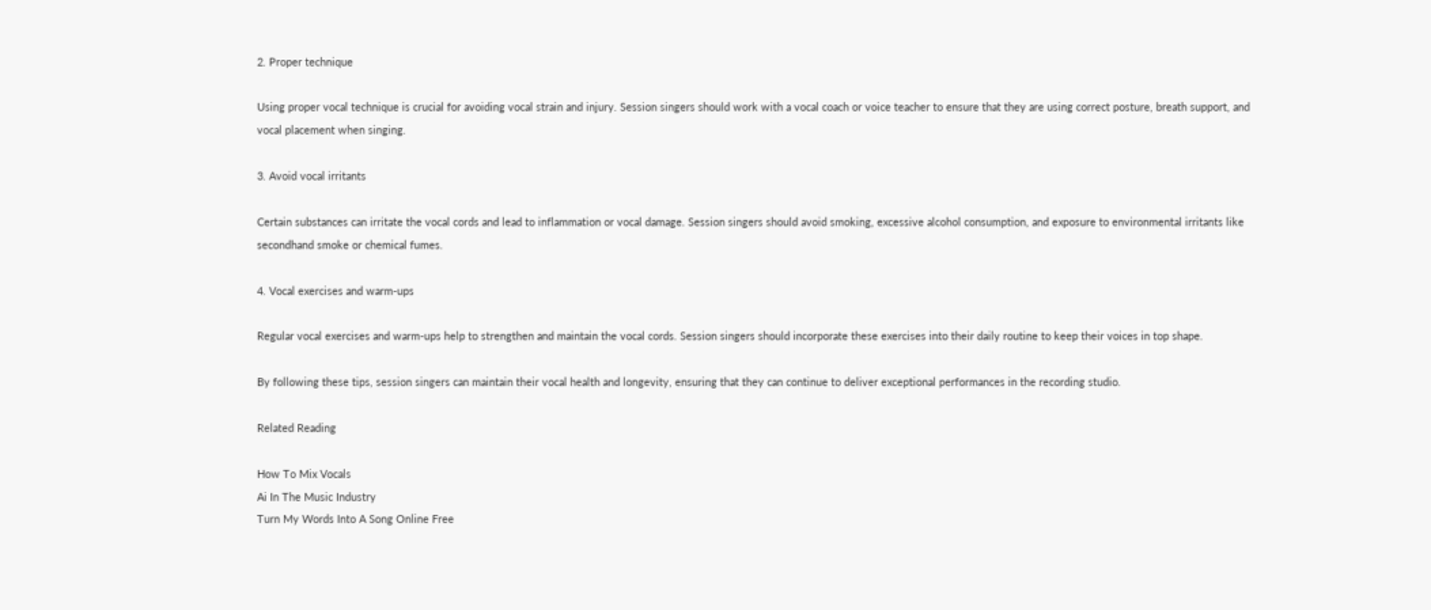2. Proper technique

Using proper vocal technique is crucial for avoiding vocal strain and injury. Session singers should work with a vocal coach or voice teacher to ensure that they are using correct posture, breath support, and vocal placement when singing.

3. Avoid vocal irritants

Certain substances can irritate the vocal cords and lead to inflammation or vocal damage. Session singers should avoid smoking, excessive alcohol consumption, and exposure to environmental irritants like secondhand smoke or chemical fumes.

4. Vocal exercises and warm-ups

Regular vocal exercises and warm-ups help to strengthen and maintain the vocal cords. Session singers should incorporate these exercises into their daily routine to keep their voices in top shape.

By following these tips, session singers can maintain their vocal health and longevity, ensuring that they can continue to deliver exceptional performances in the recording studio.

Related Reading

How To Mix Vocals
Ai In The Music Industry
Turn My Words Into A Song Online Free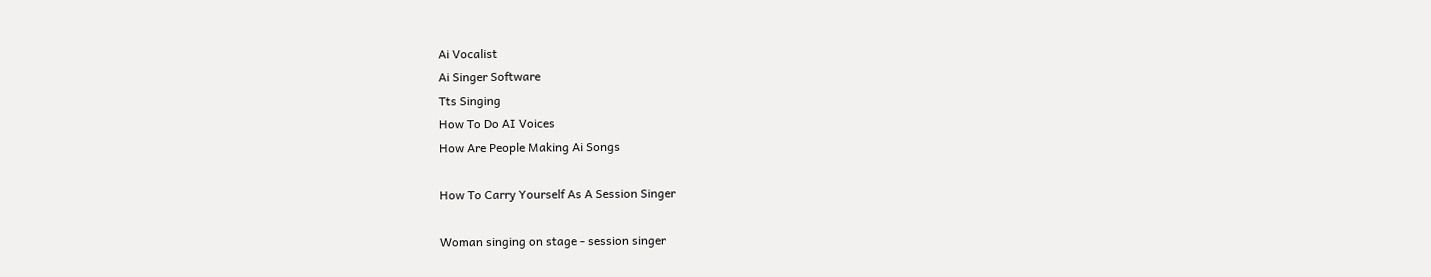Ai Vocalist
Ai Singer Software
Tts Singing
How To Do AI Voices
How Are People Making Ai Songs

How To Carry Yourself As A Session Singer

Woman singing on stage - session singer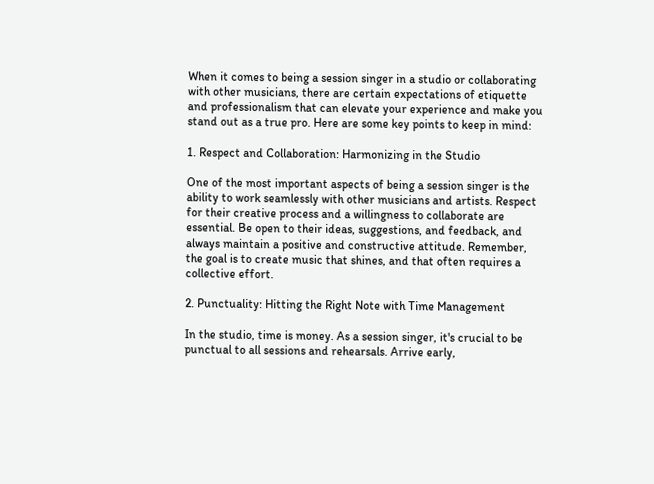When it comes to being a session singer in a studio or collaborating with other musicians, there are certain expectations of etiquette and professionalism that can elevate your experience and make you stand out as a true pro. Here are some key points to keep in mind:

1. Respect and Collaboration: Harmonizing in the Studio

One of the most important aspects of being a session singer is the ability to work seamlessly with other musicians and artists. Respect for their creative process and a willingness to collaborate are essential. Be open to their ideas, suggestions, and feedback, and always maintain a positive and constructive attitude. Remember, the goal is to create music that shines, and that often requires a collective effort.

2. Punctuality: Hitting the Right Note with Time Management

In the studio, time is money. As a session singer, it's crucial to be punctual to all sessions and rehearsals. Arrive early,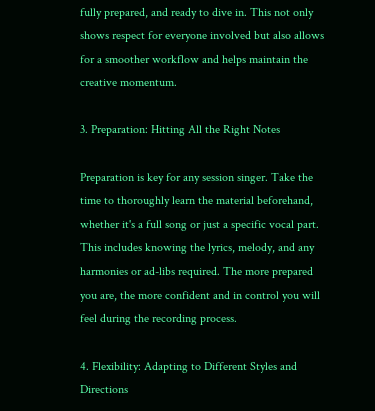fully prepared, and ready to dive in. This not only shows respect for everyone involved but also allows for a smoother workflow and helps maintain the creative momentum.

3. Preparation: Hitting All the Right Notes

Preparation is key for any session singer. Take the time to thoroughly learn the material beforehand, whether it's a full song or just a specific vocal part. This includes knowing the lyrics, melody, and any harmonies or ad-libs required. The more prepared you are, the more confident and in control you will feel during the recording process.

4. Flexibility: Adapting to Different Styles and Directions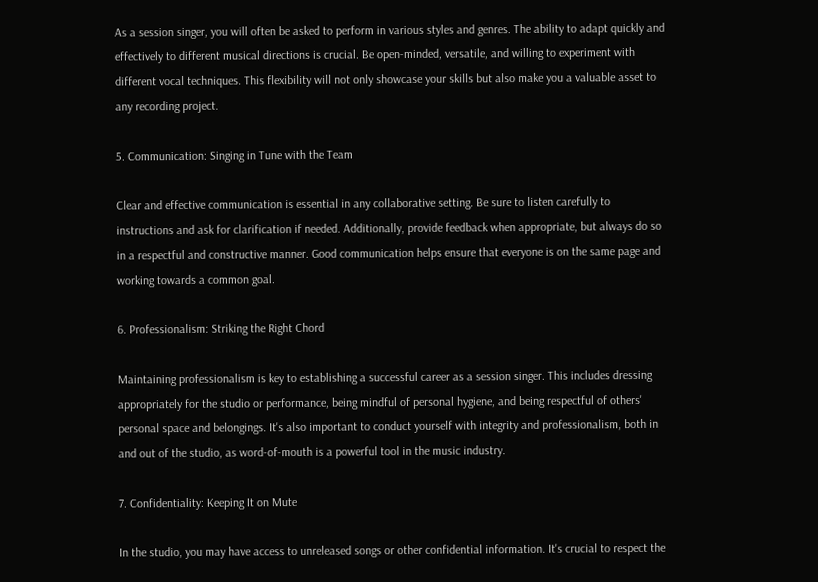As a session singer, you will often be asked to perform in various styles and genres. The ability to adapt quickly and effectively to different musical directions is crucial. Be open-minded, versatile, and willing to experiment with different vocal techniques. This flexibility will not only showcase your skills but also make you a valuable asset to any recording project.

5. Communication: Singing in Tune with the Team

Clear and effective communication is essential in any collaborative setting. Be sure to listen carefully to instructions and ask for clarification if needed. Additionally, provide feedback when appropriate, but always do so in a respectful and constructive manner. Good communication helps ensure that everyone is on the same page and working towards a common goal.

6. Professionalism: Striking the Right Chord

Maintaining professionalism is key to establishing a successful career as a session singer. This includes dressing appropriately for the studio or performance, being mindful of personal hygiene, and being respectful of others' personal space and belongings. It's also important to conduct yourself with integrity and professionalism, both in and out of the studio, as word-of-mouth is a powerful tool in the music industry.

7. Confidentiality: Keeping It on Mute

In the studio, you may have access to unreleased songs or other confidential information. It's crucial to respect the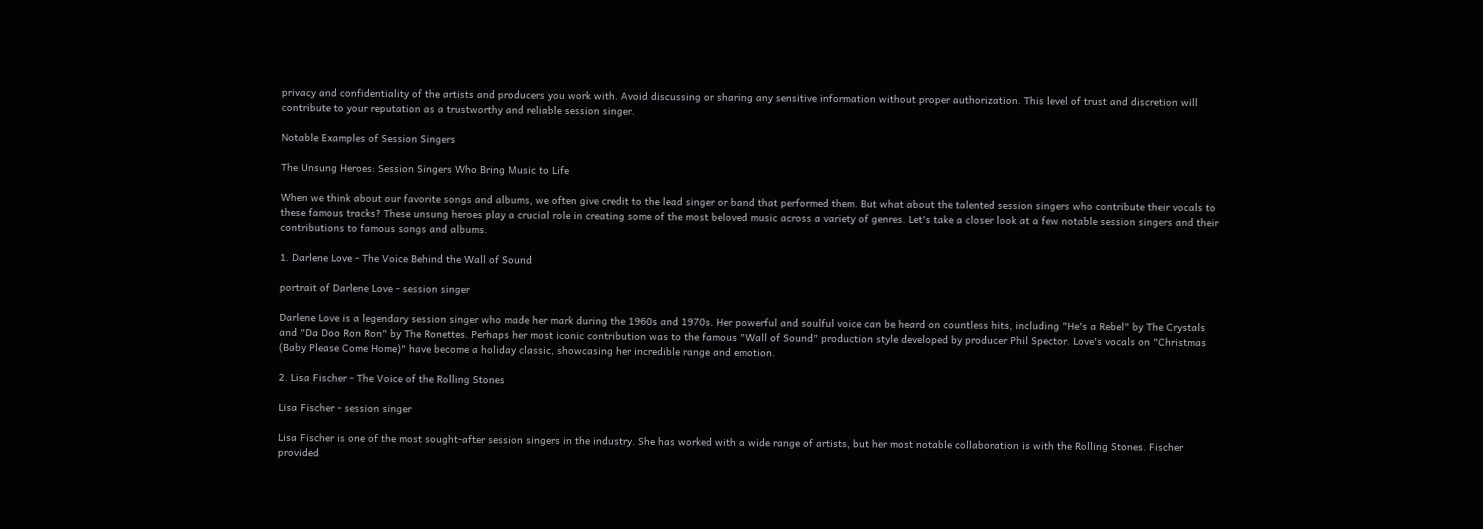privacy and confidentiality of the artists and producers you work with. Avoid discussing or sharing any sensitive information without proper authorization. This level of trust and discretion will contribute to your reputation as a trustworthy and reliable session singer.

Notable Examples of Session Singers

The Unsung Heroes: Session Singers Who Bring Music to Life

When we think about our favorite songs and albums, we often give credit to the lead singer or band that performed them. But what about the talented session singers who contribute their vocals to these famous tracks? These unsung heroes play a crucial role in creating some of the most beloved music across a variety of genres. Let's take a closer look at a few notable session singers and their contributions to famous songs and albums.

1. Darlene Love - The Voice Behind the Wall of Sound

portrait of Darlene Love - session singer

Darlene Love is a legendary session singer who made her mark during the 1960s and 1970s. Her powerful and soulful voice can be heard on countless hits, including "He's a Rebel" by The Crystals and "Da Doo Ron Ron" by The Ronettes. Perhaps her most iconic contribution was to the famous "Wall of Sound" production style developed by producer Phil Spector. Love's vocals on "Christmas (Baby Please Come Home)" have become a holiday classic, showcasing her incredible range and emotion.

2. Lisa Fischer - The Voice of the Rolling Stones

Lisa Fischer - session singer

Lisa Fischer is one of the most sought-after session singers in the industry. She has worked with a wide range of artists, but her most notable collaboration is with the Rolling Stones. Fischer provided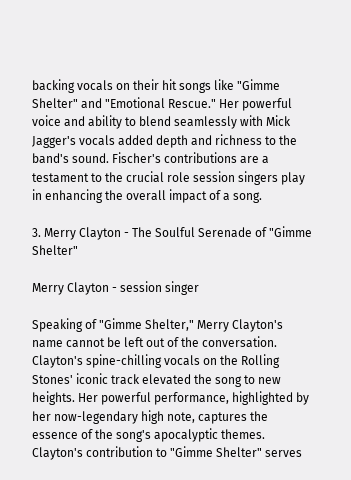backing vocals on their hit songs like "Gimme Shelter" and "Emotional Rescue." Her powerful voice and ability to blend seamlessly with Mick Jagger's vocals added depth and richness to the band's sound. Fischer's contributions are a testament to the crucial role session singers play in enhancing the overall impact of a song.

3. Merry Clayton - The Soulful Serenade of "Gimme Shelter"

Merry Clayton - session singer

Speaking of "Gimme Shelter," Merry Clayton's name cannot be left out of the conversation. Clayton's spine-chilling vocals on the Rolling Stones' iconic track elevated the song to new heights. Her powerful performance, highlighted by her now-legendary high note, captures the essence of the song's apocalyptic themes. Clayton's contribution to "Gimme Shelter" serves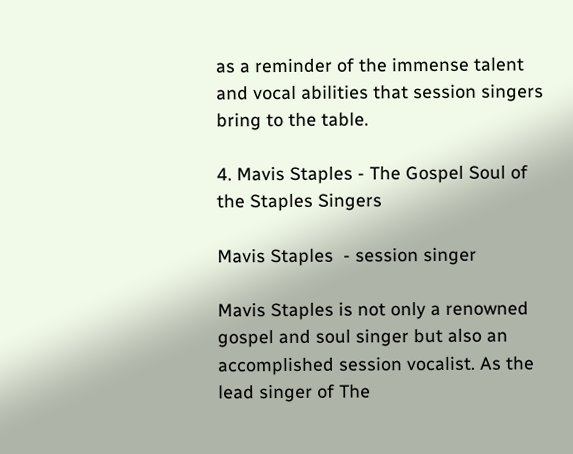as a reminder of the immense talent and vocal abilities that session singers bring to the table.

4. Mavis Staples - The Gospel Soul of the Staples Singers

Mavis Staples  - session singer

Mavis Staples is not only a renowned gospel and soul singer but also an accomplished session vocalist. As the lead singer of The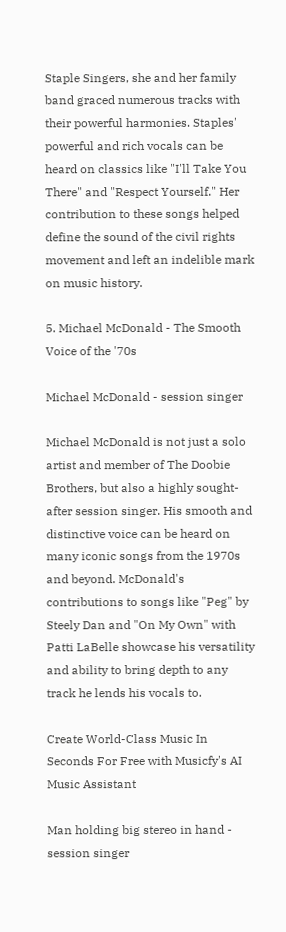Staple Singers, she and her family band graced numerous tracks with their powerful harmonies. Staples' powerful and rich vocals can be heard on classics like "I'll Take You There" and "Respect Yourself." Her contribution to these songs helped define the sound of the civil rights movement and left an indelible mark on music history.

5. Michael McDonald - The Smooth Voice of the '70s

Michael McDonald - session singer

Michael McDonald is not just a solo artist and member of The Doobie Brothers, but also a highly sought-after session singer. His smooth and distinctive voice can be heard on many iconic songs from the 1970s and beyond. McDonald's contributions to songs like "Peg" by Steely Dan and "On My Own" with Patti LaBelle showcase his versatility and ability to bring depth to any track he lends his vocals to.

Create World-Class Music In Seconds For Free with Musicfy's AI Music Assistant

Man holding big stereo in hand - session singer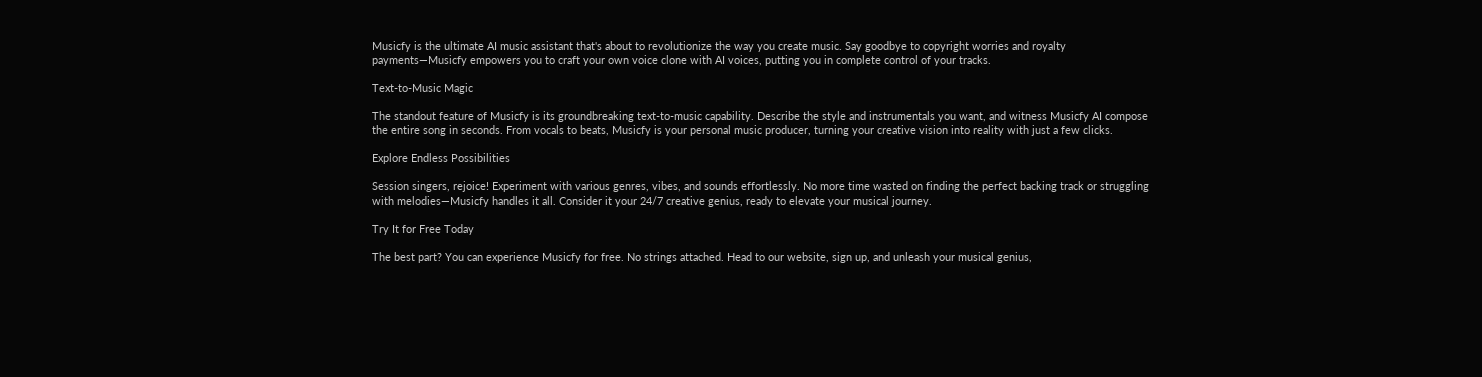Musicfy is the ultimate AI music assistant that's about to revolutionize the way you create music. Say goodbye to copyright worries and royalty payments—Musicfy empowers you to craft your own voice clone with AI voices, putting you in complete control of your tracks.

Text-to-Music Magic

The standout feature of Musicfy is its groundbreaking text-to-music capability. Describe the style and instrumentals you want, and witness Musicfy AI compose the entire song in seconds. From vocals to beats, Musicfy is your personal music producer, turning your creative vision into reality with just a few clicks.

Explore Endless Possibilities

Session singers, rejoice! Experiment with various genres, vibes, and sounds effortlessly. No more time wasted on finding the perfect backing track or struggling with melodies—Musicfy handles it all. Consider it your 24/7 creative genius, ready to elevate your musical journey.

Try It for Free Today

The best part? You can experience Musicfy for free. No strings attached. Head to our website, sign up, and unleash your musical genius,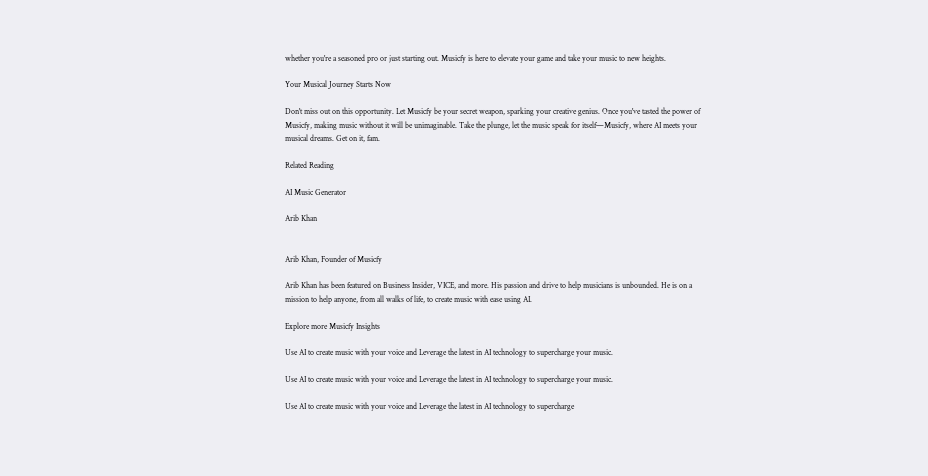whether you're a seasoned pro or just starting out. Musicfy is here to elevate your game and take your music to new heights.

Your Musical Journey Starts Now

Don't miss out on this opportunity. Let Musicfy be your secret weapon, sparking your creative genius. Once you've tasted the power of Musicfy, making music without it will be unimaginable. Take the plunge, let the music speak for itself—Musicfy, where AI meets your musical dreams. Get on it, fam.

Related Reading

AI Music Generator

Arib Khan


Arib Khan, Founder of Musicfy

Arib Khan has been featured on Business Insider, VICE, and more. His passion and drive to help musicians is unbounded. He is on a mission to help anyone, from all walks of life, to create music with ease using AI.

Explore more Musicfy Insights

Use AI to create music with your voice and Leverage the latest in AI technology to supercharge your music.

Use AI to create music with your voice and Leverage the latest in AI technology to supercharge your music.

Use AI to create music with your voice and Leverage the latest in AI technology to supercharge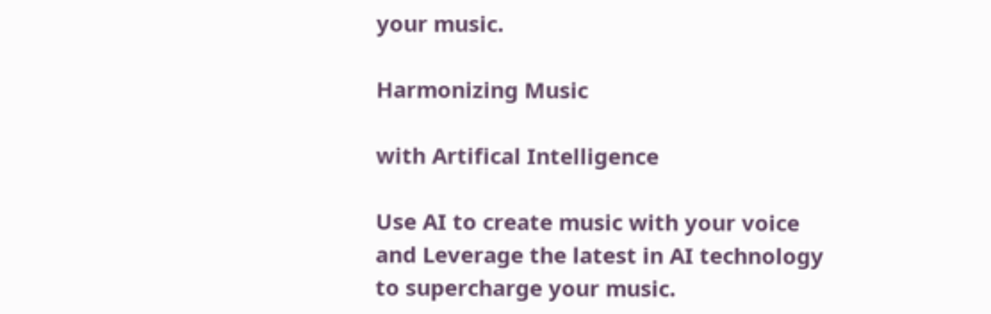your music.

Harmonizing Music

with Artifical Intelligence

Use AI to create music with your voice and Leverage the latest in AI technology to supercharge your music.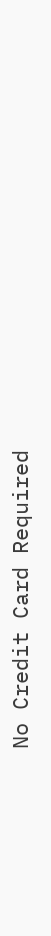No Credit Card Required